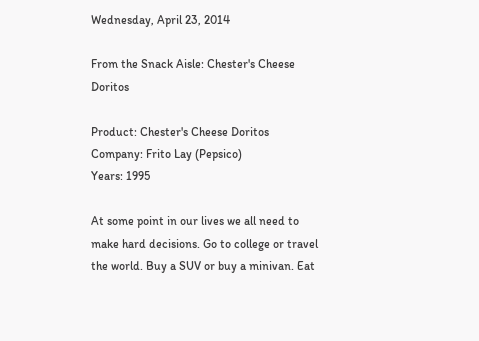Wednesday, April 23, 2014

From the Snack Aisle: Chester's Cheese Doritos

Product: Chester's Cheese Doritos
Company: Frito Lay (Pepsico)
Years: 1995

At some point in our lives we all need to make hard decisions. Go to college or travel the world. Buy a SUV or buy a minivan. Eat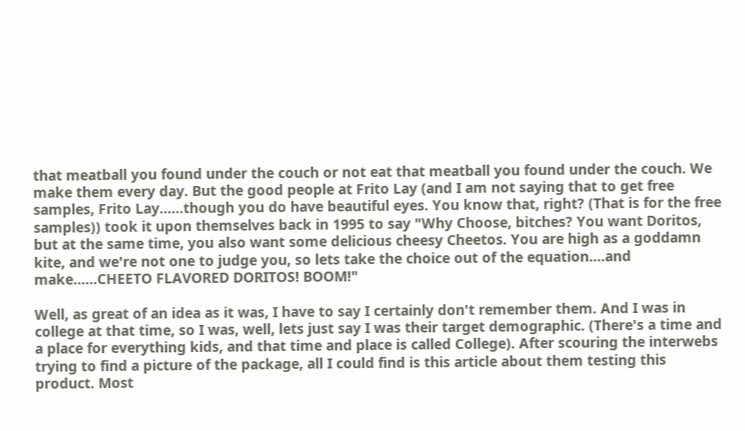that meatball you found under the couch or not eat that meatball you found under the couch. We make them every day. But the good people at Frito Lay (and I am not saying that to get free samples, Frito Lay......though you do have beautiful eyes. You know that, right? (That is for the free samples)) took it upon themselves back in 1995 to say "Why Choose, bitches? You want Doritos, but at the same time, you also want some delicious cheesy Cheetos. You are high as a goddamn kite, and we're not one to judge you, so lets take the choice out of the equation....and make......CHEETO FLAVORED DORITOS! BOOM!"

Well, as great of an idea as it was, I have to say I certainly don't remember them. And I was in college at that time, so I was, well, lets just say I was their target demographic. (There's a time and a place for everything kids, and that time and place is called College). After scouring the interwebs trying to find a picture of the package, all I could find is this article about them testing this product. Most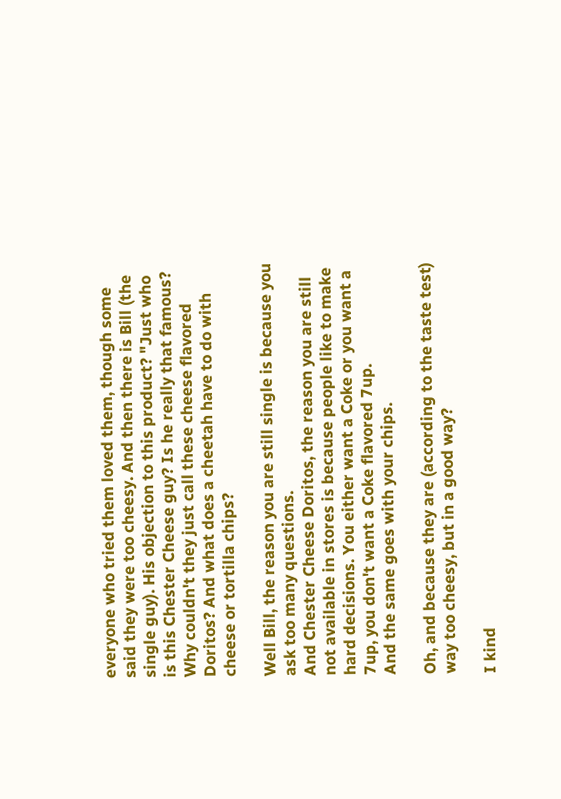everyone who tried them loved them, though some said they were too cheesy. And then there is Bill (the single guy). His objection to this product? "Just who is this Chester Cheese guy? Is he really that famous? Why couldn't they just call these cheese flavored Doritos? And what does a cheetah have to do with cheese or tortilla chips?

Well Bill, the reason you are still single is because you ask too many questions.
And Chester Cheese Doritos, the reason you are still not available in stores is because people like to make hard decisions. You either want a Coke or you want a 7up, you don't want a Coke flavored 7up.
And the same goes with your chips.

Oh, and because they are (according to the taste test) way too cheesy, but in a good way?

I kind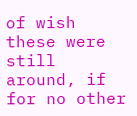of wish these were still around, if for no other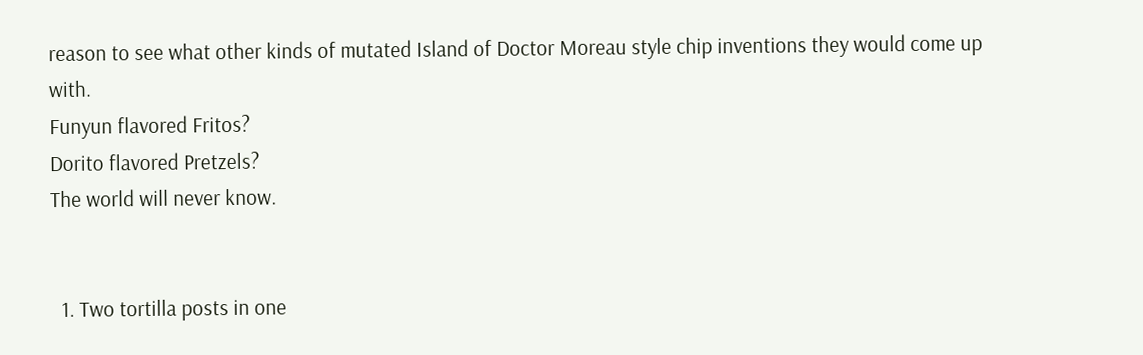reason to see what other kinds of mutated Island of Doctor Moreau style chip inventions they would come up with.
Funyun flavored Fritos?
Dorito flavored Pretzels?
The world will never know.


  1. Two tortilla posts in one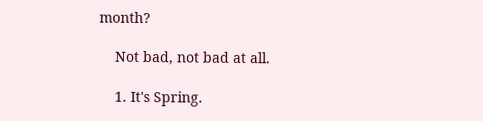month?

    Not bad, not bad at all.

    1. It's Spring.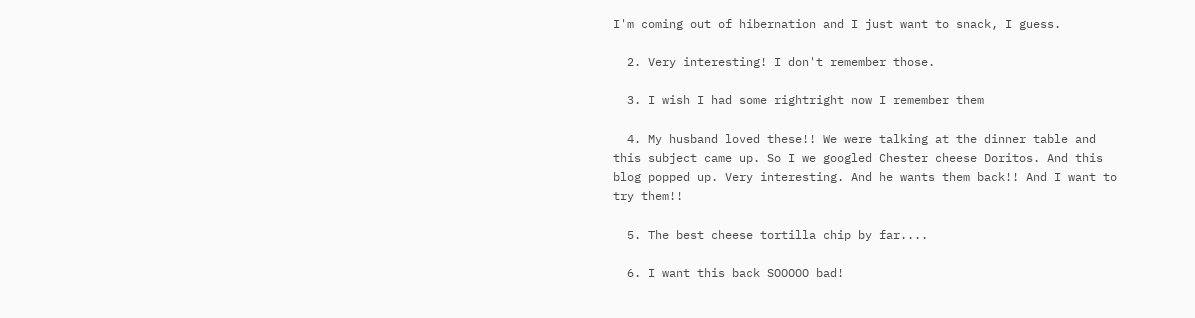I'm coming out of hibernation and I just want to snack, I guess.

  2. Very interesting! I don't remember those.

  3. I wish I had some rightright now I remember them

  4. My husband loved these!! We were talking at the dinner table and this subject came up. So I we googled Chester cheese Doritos. And this blog popped up. Very interesting. And he wants them back!! And I want to try them!!

  5. The best cheese tortilla chip by far....

  6. I want this back SOOOOO bad!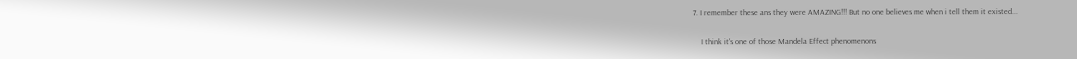7. I remember these ans they were AMAZING!!! But no one believes me when i tell them it existed...

    I think it's one of those Mandela Effect phenomenons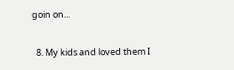goin on...

  8. My kids and loved them I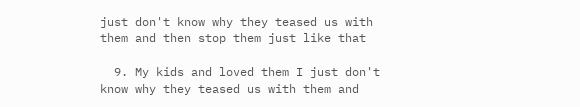just don't know why they teased us with them and then stop them just like that

  9. My kids and loved them I just don't know why they teased us with them and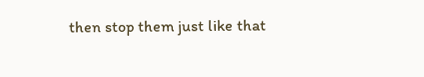then stop them just like that